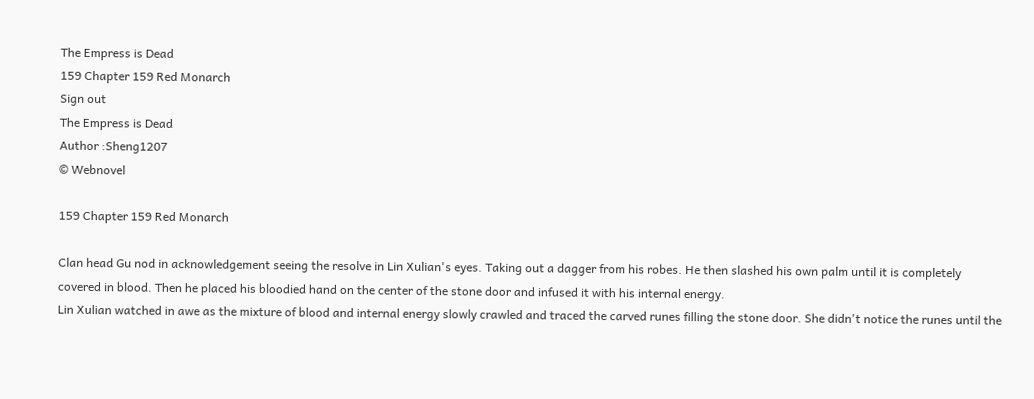The Empress is Dead
159 Chapter 159 Red Monarch
Sign out
The Empress is Dead
Author :Sheng1207
© Webnovel

159 Chapter 159 Red Monarch

Clan head Gu nod in acknowledgement seeing the resolve in Lin Xulian's eyes. Taking out a dagger from his robes. He then slashed his own palm until it is completely covered in blood. Then he placed his bloodied hand on the center of the stone door and infused it with his internal energy.
Lin Xulian watched in awe as the mixture of blood and internal energy slowly crawled and traced the carved runes filling the stone door. She didn't notice the runes until the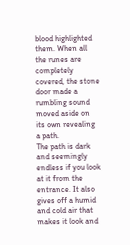blood highlighted them. When all the runes are completely covered, the stone door made a rumbling sound moved aside on its own revealing a path.
The path is dark and seemingly endless if you look at it from the entrance. It also gives off a humid and cold air that makes it look and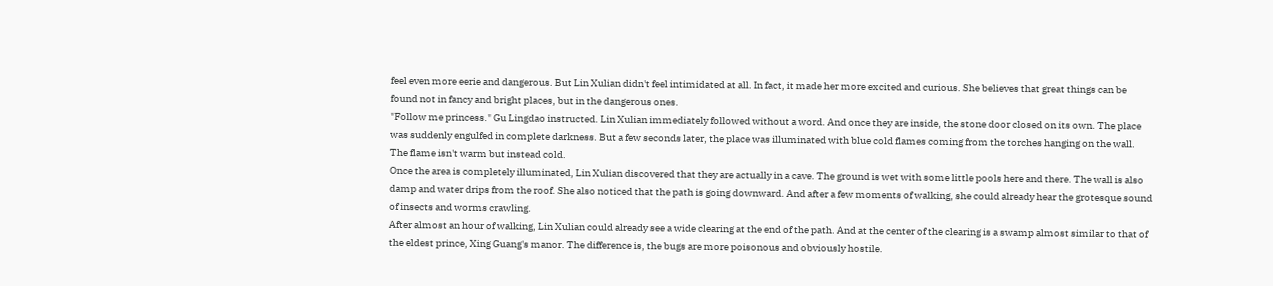feel even more eerie and dangerous. But Lin Xulian didn't feel intimidated at all. In fact, it made her more excited and curious. She believes that great things can be found not in fancy and bright places, but in the dangerous ones.
"Follow me princess." Gu Lingdao instructed. Lin Xulian immediately followed without a word. And once they are inside, the stone door closed on its own. The place was suddenly engulfed in complete darkness. But a few seconds later, the place was illuminated with blue cold flames coming from the torches hanging on the wall. The flame isn't warm but instead cold.
Once the area is completely illuminated, Lin Xulian discovered that they are actually in a cave. The ground is wet with some little pools here and there. The wall is also damp and water drips from the roof. She also noticed that the path is going downward. And after a few moments of walking, she could already hear the grotesque sound of insects and worms crawling.
After almost an hour of walking, Lin Xulian could already see a wide clearing at the end of the path. And at the center of the clearing is a swamp almost similar to that of the eldest prince, Xing Guang's manor. The difference is, the bugs are more poisonous and obviously hostile.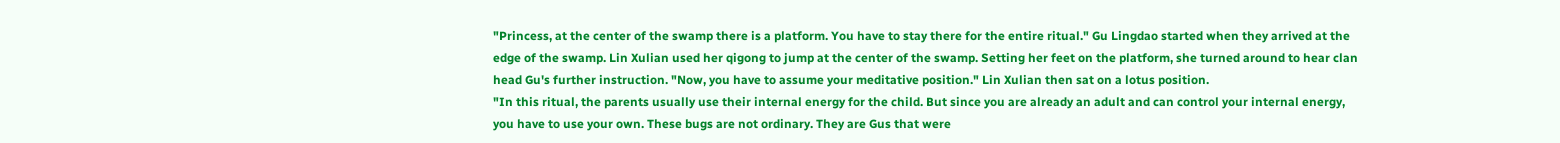"Princess, at the center of the swamp there is a platform. You have to stay there for the entire ritual." Gu Lingdao started when they arrived at the edge of the swamp. Lin Xulian used her qigong to jump at the center of the swamp. Setting her feet on the platform, she turned around to hear clan head Gu's further instruction. "Now, you have to assume your meditative position." Lin Xulian then sat on a lotus position.
"In this ritual, the parents usually use their internal energy for the child. But since you are already an adult and can control your internal energy, you have to use your own. These bugs are not ordinary. They are Gus that were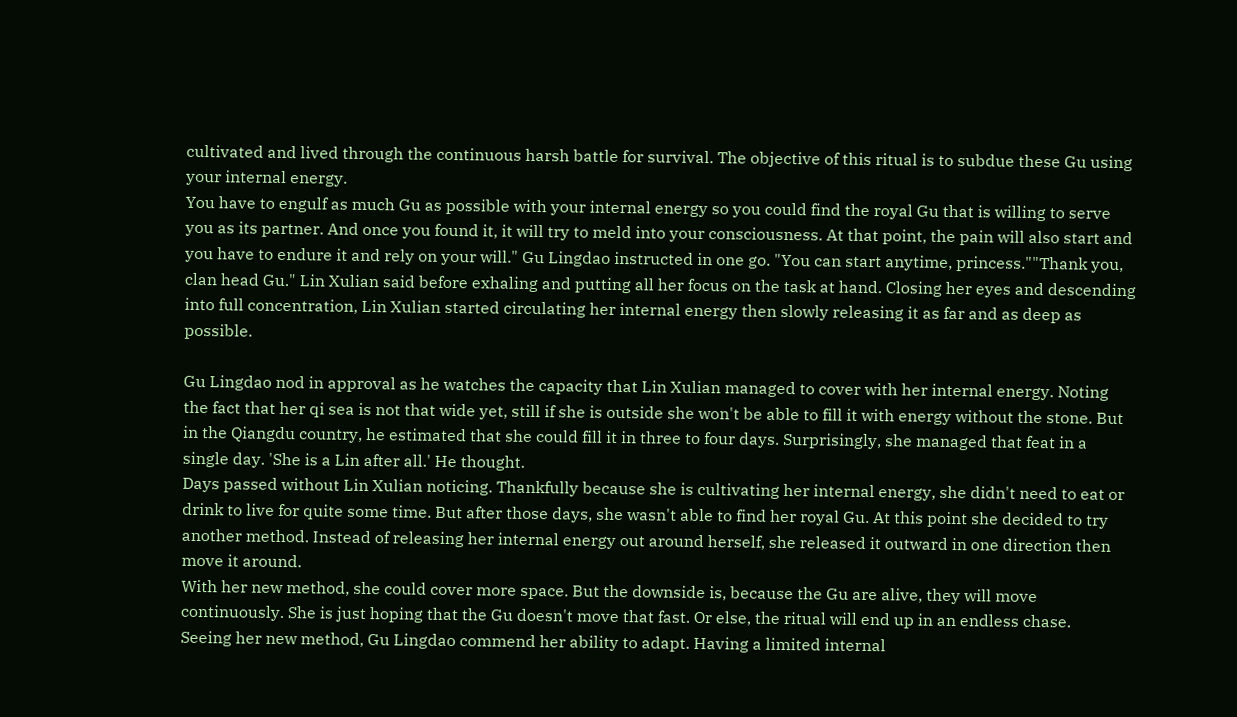cultivated and lived through the continuous harsh battle for survival. The objective of this ritual is to subdue these Gu using your internal energy.
You have to engulf as much Gu as possible with your internal energy so you could find the royal Gu that is willing to serve you as its partner. And once you found it, it will try to meld into your consciousness. At that point, the pain will also start and you have to endure it and rely on your will." Gu Lingdao instructed in one go. "You can start anytime, princess.""Thank you, clan head Gu." Lin Xulian said before exhaling and putting all her focus on the task at hand. Closing her eyes and descending into full concentration, Lin Xulian started circulating her internal energy then slowly releasing it as far and as deep as possible.

Gu Lingdao nod in approval as he watches the capacity that Lin Xulian managed to cover with her internal energy. Noting the fact that her qi sea is not that wide yet, still if she is outside she won't be able to fill it with energy without the stone. But in the Qiangdu country, he estimated that she could fill it in three to four days. Surprisingly, she managed that feat in a single day. 'She is a Lin after all.' He thought.
Days passed without Lin Xulian noticing. Thankfully because she is cultivating her internal energy, she didn't need to eat or drink to live for quite some time. But after those days, she wasn't able to find her royal Gu. At this point she decided to try another method. Instead of releasing her internal energy out around herself, she released it outward in one direction then move it around.
With her new method, she could cover more space. But the downside is, because the Gu are alive, they will move continuously. She is just hoping that the Gu doesn't move that fast. Or else, the ritual will end up in an endless chase.
Seeing her new method, Gu Lingdao commend her ability to adapt. Having a limited internal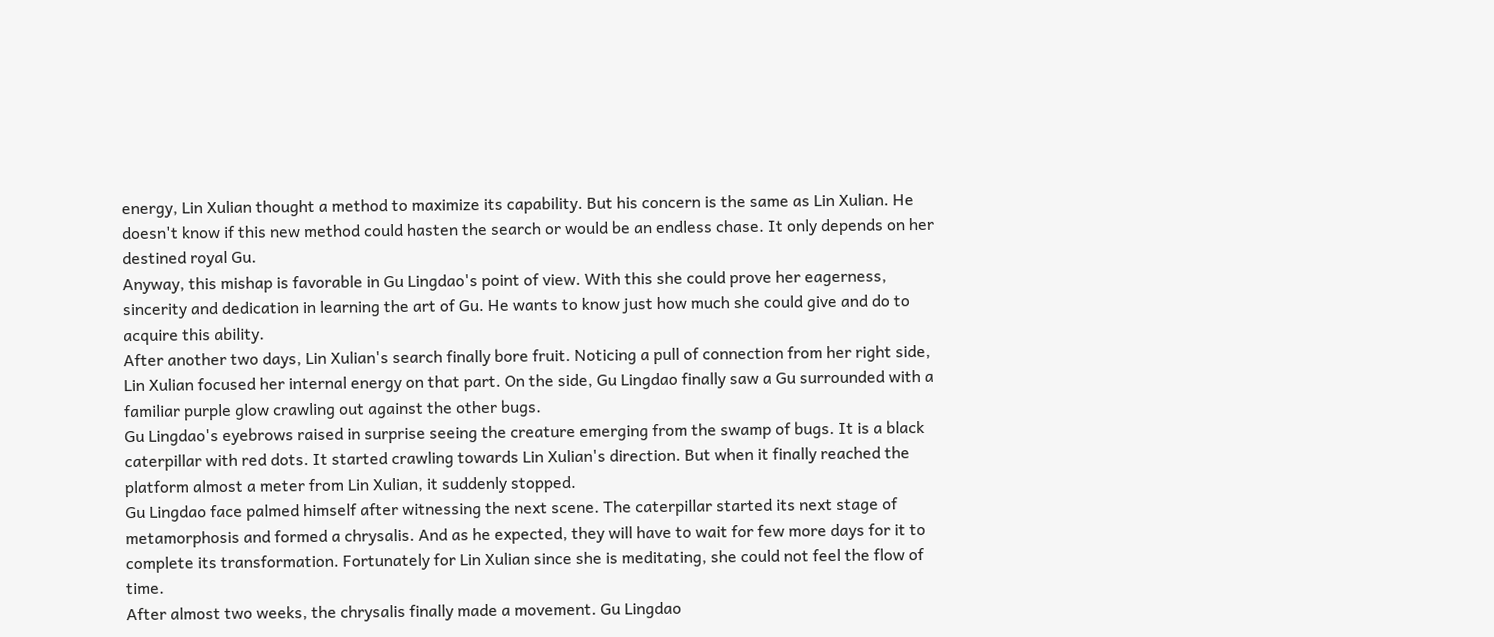energy, Lin Xulian thought a method to maximize its capability. But his concern is the same as Lin Xulian. He doesn't know if this new method could hasten the search or would be an endless chase. It only depends on her destined royal Gu.
Anyway, this mishap is favorable in Gu Lingdao's point of view. With this she could prove her eagerness, sincerity and dedication in learning the art of Gu. He wants to know just how much she could give and do to acquire this ability.
After another two days, Lin Xulian's search finally bore fruit. Noticing a pull of connection from her right side, Lin Xulian focused her internal energy on that part. On the side, Gu Lingdao finally saw a Gu surrounded with a familiar purple glow crawling out against the other bugs.
Gu Lingdao's eyebrows raised in surprise seeing the creature emerging from the swamp of bugs. It is a black caterpillar with red dots. It started crawling towards Lin Xulian's direction. But when it finally reached the platform almost a meter from Lin Xulian, it suddenly stopped.
Gu Lingdao face palmed himself after witnessing the next scene. The caterpillar started its next stage of metamorphosis and formed a chrysalis. And as he expected, they will have to wait for few more days for it to complete its transformation. Fortunately for Lin Xulian since she is meditating, she could not feel the flow of time.
After almost two weeks, the chrysalis finally made a movement. Gu Lingdao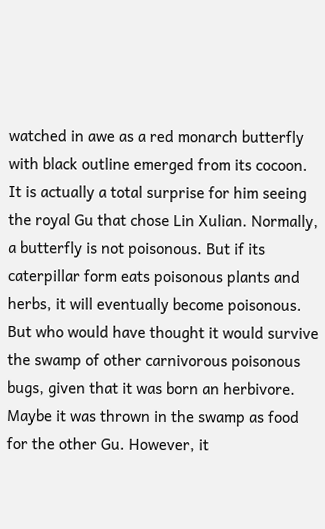watched in awe as a red monarch butterfly with black outline emerged from its cocoon. It is actually a total surprise for him seeing the royal Gu that chose Lin Xulian. Normally, a butterfly is not poisonous. But if its caterpillar form eats poisonous plants and herbs, it will eventually become poisonous.
But who would have thought it would survive the swamp of other carnivorous poisonous bugs, given that it was born an herbivore. Maybe it was thrown in the swamp as food for the other Gu. However, it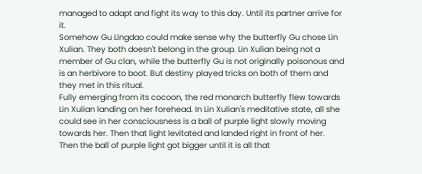managed to adapt and fight its way to this day. Until its partner arrive for it.
Somehow Gu Lingdao could make sense why the butterfly Gu chose Lin Xulian. They both doesn't belong in the group. Lin Xulian being not a member of Gu clan, while the butterfly Gu is not originally poisonous and is an herbivore to boot. But destiny played tricks on both of them and they met in this ritual.
Fully emerging from its cocoon, the red monarch butterfly flew towards Lin Xulian landing on her forehead. In Lin Xulian's meditative state, all she could see in her consciousness is a ball of purple light slowly moving towards her. Then that light levitated and landed right in front of her. Then the ball of purple light got bigger until it is all that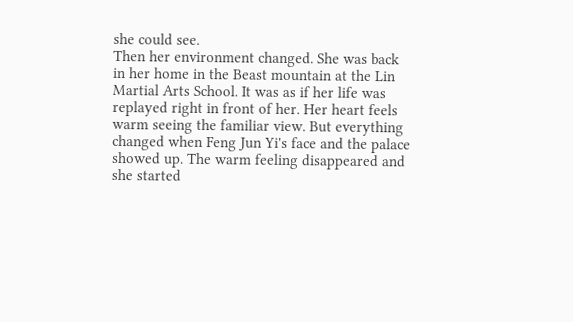she could see.
Then her environment changed. She was back in her home in the Beast mountain at the Lin Martial Arts School. It was as if her life was replayed right in front of her. Her heart feels warm seeing the familiar view. But everything changed when Feng Jun Yi's face and the palace showed up. The warm feeling disappeared and she started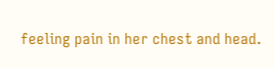feeling pain in her chest and head.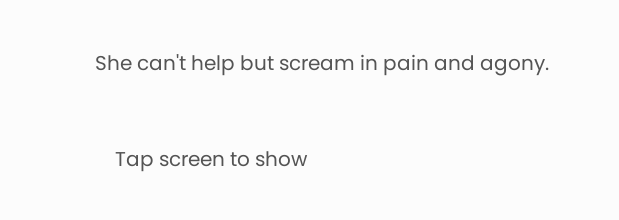She can't help but scream in pain and agony.


    Tap screen to show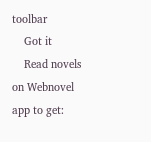toolbar
    Got it
    Read novels on Webnovel app to get: